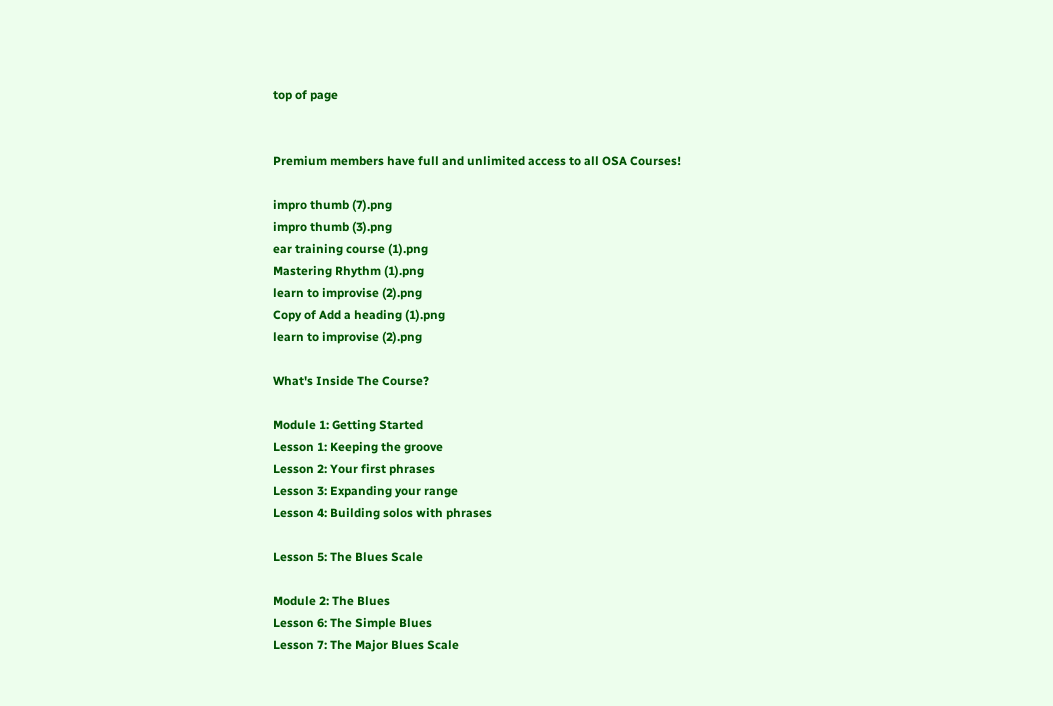top of page


Premium members have full and unlimited access to all OSA Courses!

impro thumb (7).png
impro thumb (3).png
ear training course (1).png
Mastering Rhythm (1).png
learn to improvise (2).png
Copy of Add a heading (1).png
learn to improvise (2).png

What's Inside The Course?

Module 1: Getting Started
Lesson 1: Keeping the groove
Lesson 2: Your first phrases
Lesson 3: Expanding your range
Lesson 4: Building solos with phrases

Lesson 5: The Blues Scale

Module 2: The Blues
Lesson 6: The Simple Blues
Lesson 7: The Major Blues Scale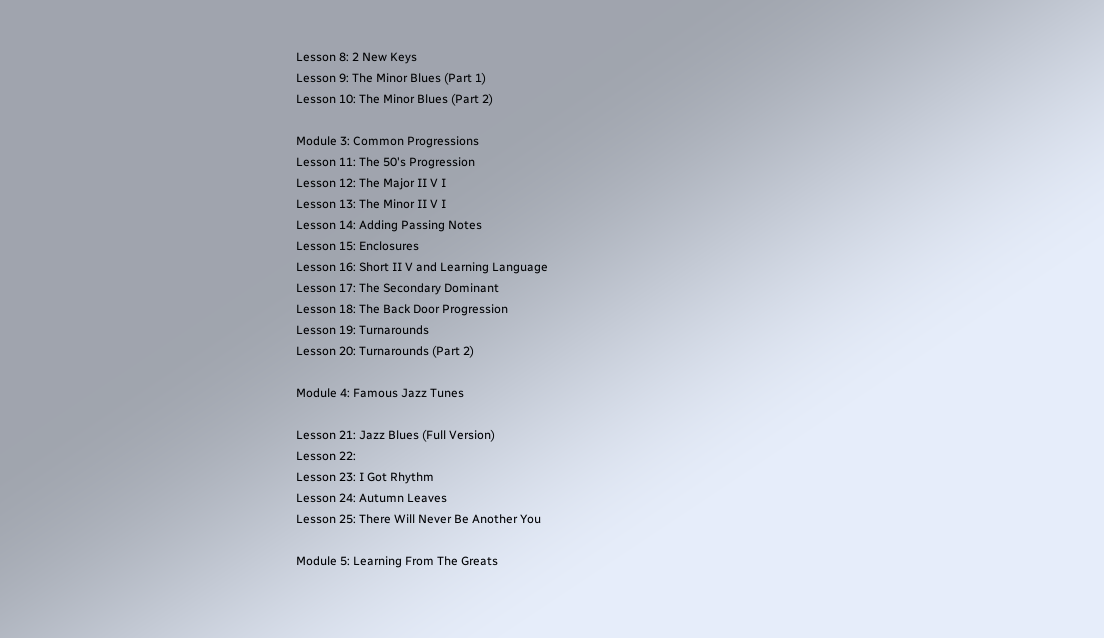Lesson 8: 2 New Keys
Lesson 9: The Minor Blues (Part 1)
Lesson 10: The Minor Blues (Part 2)

Module 3: Common Progressions
Lesson 11: The 50's Progression
Lesson 12: The Major II V I
Lesson 13: The Minor II V I
Lesson 14: Adding Passing Notes
Lesson 15: Enclosures
Lesson 16: Short II V and Learning Language
Lesson 17: The Secondary Dominant
Lesson 18: The Back Door Progression
Lesson 19: Turnarounds
Lesson 20: Turnarounds (Part 2)

Module 4: Famous Jazz Tunes

Lesson 21: Jazz Blues (Full Version)
Lesson 22:
Lesson 23: I Got Rhythm
Lesson 24: Autumn Leaves
Lesson 25: There Will Never Be Another You

Module 5: Learning From The Greats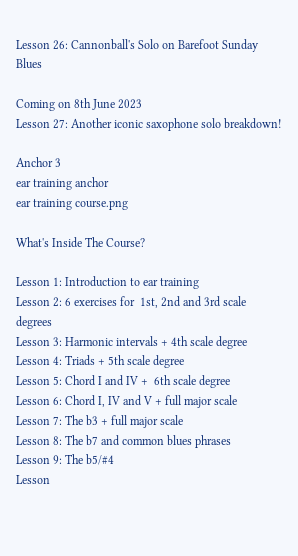Lesson 26: Cannonball's Solo on Barefoot Sunday Blues

Coming on 8th June 2023
Lesson 27: Another iconic saxophone solo breakdown!

Anchor 3
ear training anchor
ear training course.png

What's Inside The Course?

Lesson 1: Introduction to ear training
Lesson 2: 6 exercises for  1st, 2nd and 3rd scale degrees
Lesson 3: Harmonic intervals + 4th scale degree
Lesson 4: Triads + 5th scale degree
Lesson 5: Chord I and IV +  6th scale degree
Lesson 6: Chord I, IV and V + full major scale
Lesson 7: The b3 + full major scale
Lesson 8: The b7 and common blues phrases
Lesson 9: The b5/#4
Lesson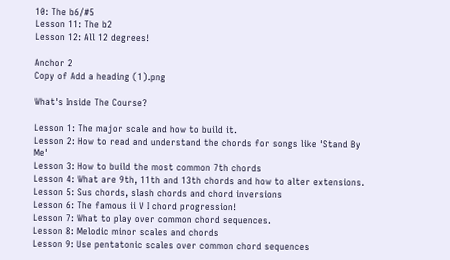10: The b6/#5
Lesson 11: The b2
Lesson 12: All 12 degrees!

Anchor 2
Copy of Add a heading (1).png

What's Inside The Course?

Lesson 1: The major scale and how to build it.
Lesson 2: How to read and understand the chords for songs like 'Stand By Me'
Lesson 3: How to build the most common 7th chords
Lesson 4: What are 9th, 11th and 13th chords and how to alter extensions.
Lesson 5: Sus chords, slash chords and chord inversions
Lesson 6: The famous ii V I chord progression!
Lesson 7: What to play over common chord sequences.
Lesson 8: Melodic minor scales and chords
Lesson 9: Use pentatonic scales over common chord sequences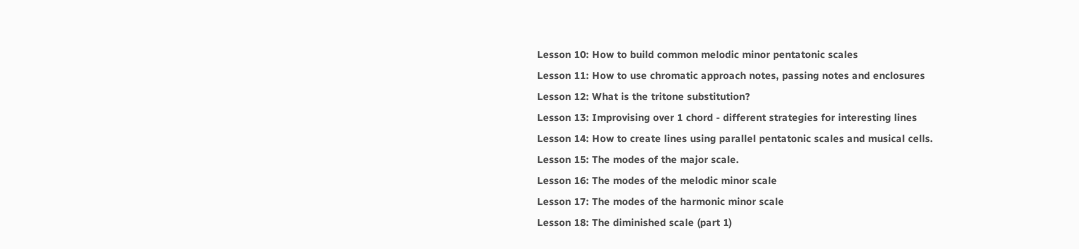Lesson 10: How to build common melodic minor pentatonic scales
Lesson 11: How to use chromatic approach notes, passing notes and enclosures
Lesson 12: What is the tritone substitution?
Lesson 13: Improvising over 1 chord - different strategies for interesting lines
Lesson 14: How to create lines using parallel pentatonic scales and musical cells.
Lesson 15: The modes of the major scale.
Lesson 16: The modes of the melodic minor scale
Lesson 17: The modes of the harmonic minor scale
Lesson 18: The diminished scale (part 1)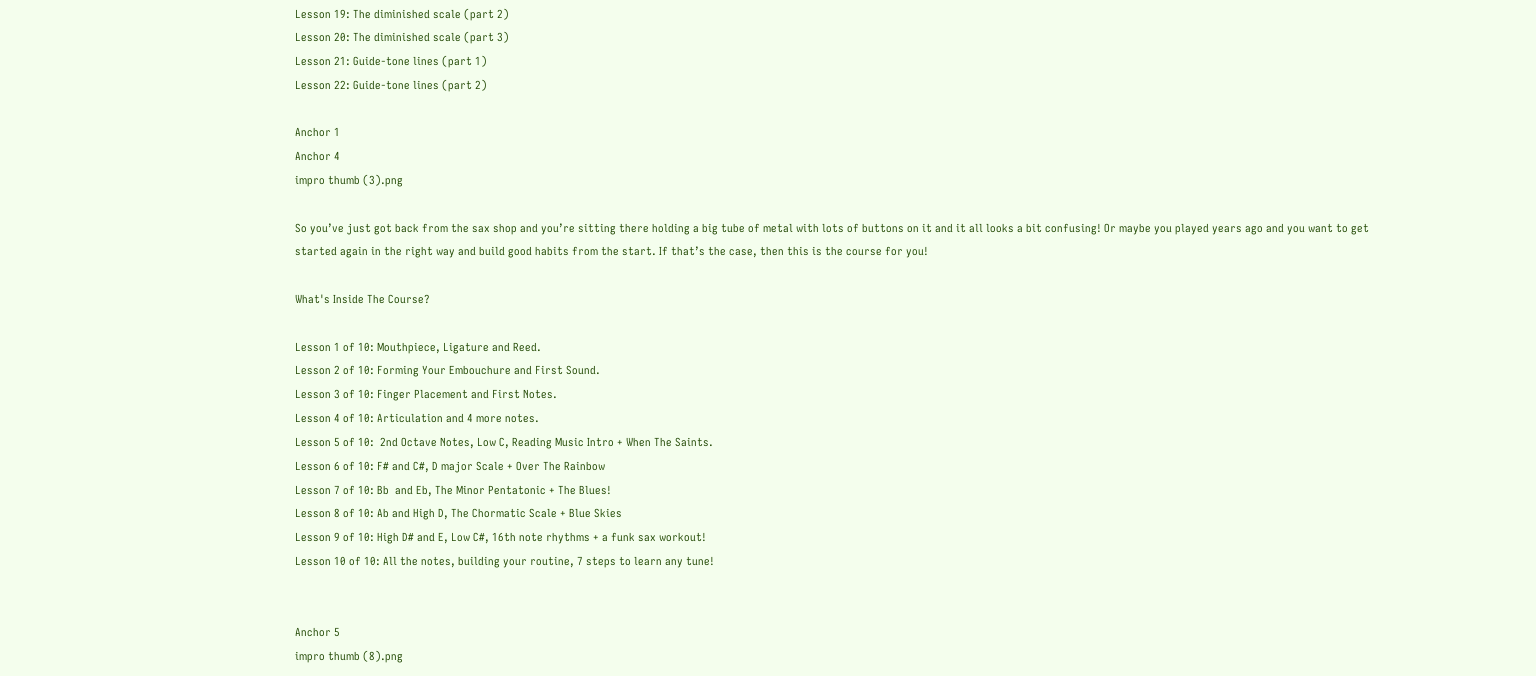Lesson 19: The diminished scale (part 2)
Lesson 20: The diminished scale (part 3)
Lesson 21: Guide-tone lines (part 1)
Lesson 22: Guide-tone lines (part 2)

Anchor 1
Anchor 4
impro thumb (3).png

So you’ve just got back from the sax shop and you’re sitting there holding a big tube of metal with lots of buttons on it and it all looks a bit confusing! Or maybe you played years ago and you want to get started again in the right way and build good habits from the start. If that’s the case, then this is the course for you!

What's Inside The Course?

Lesson 1 of 10: Mouthpiece, Ligature and Reed.
Lesson 2 of 10: Forming Your Embouchure and First Sound.
Lesson 3 of 10: Finger Placement and First Notes.
Lesson 4 of 10: Articulation and 4 more notes.
Lesson 5 of 10:  2nd Octave Notes, Low C, Reading Music Intro + When The Saints.
Lesson 6 of 10: F# and C#, D major Scale + Over The Rainbow
Lesson 7 of 10: Bb  and Eb, The Minor Pentatonic + The Blues!
Lesson 8 of 10: Ab and High D, The Chormatic Scale + Blue Skies
Lesson 9 of 10: High D# and E, Low C#, 16th note rhythms + a funk sax workout!
Lesson 10 of 10: All the notes, building your routine, 7 steps to learn any tune!


Anchor 5
impro thumb (8).png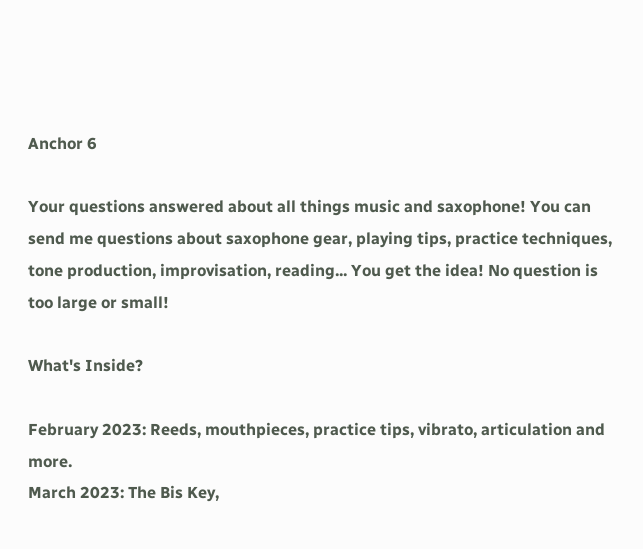Anchor 6

Your questions answered about all things music and saxophone! You can send me questions about saxophone gear, playing tips, practice techniques, tone production, improvisation, reading... You get the idea! No question is too large or small!

What's Inside?

February 2023: Reeds, mouthpieces, practice tips, vibrato, articulation and more.
March 2023: The Bis Key,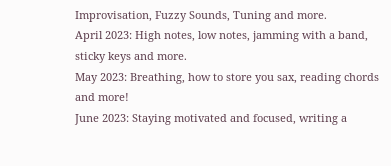Improvisation, Fuzzy Sounds, Tuning and more.
April 2023: High notes, low notes, jamming with a band, sticky keys and more.
May 2023: Breathing, how to store you sax, reading chords and more!
June 2023: Staying motivated and focused, writing a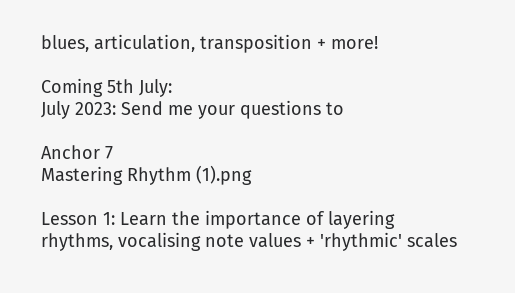blues, articulation, transposition + more!

Coming 5th July:
July 2023: Send me your questions to

Anchor 7
Mastering Rhythm (1).png

Lesson 1: Learn the importance of layering rhythms, vocalising note values + 'rhythmic' scales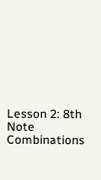Lesson 2: 8th Note Combinations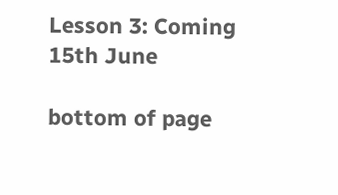Lesson 3: Coming 15th June

bottom of page